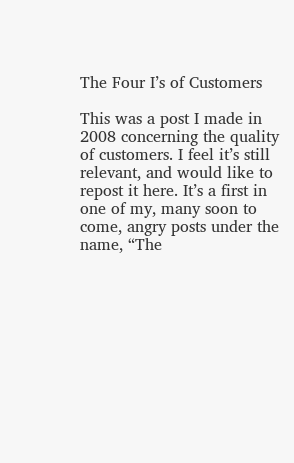The Four I’s of Customers

This was a post I made in 2008 concerning the quality of customers. I feel it’s still relevant, and would like to repost it here. It’s a first in one of my, many soon to come, angry posts under the name, “The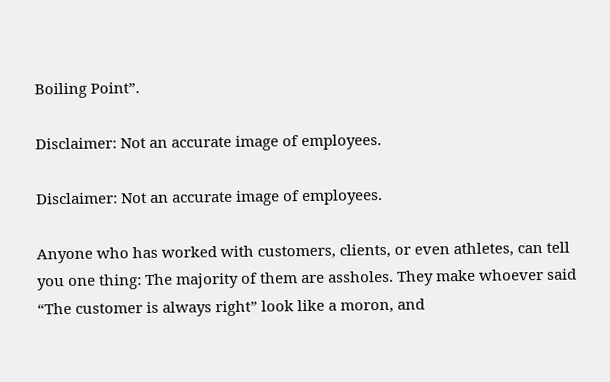Boiling Point”.

Disclaimer: Not an accurate image of employees.

Disclaimer: Not an accurate image of employees.

Anyone who has worked with customers, clients, or even athletes, can tell you one thing: The majority of them are assholes. They make whoever said “The customer is always right” look like a moron, and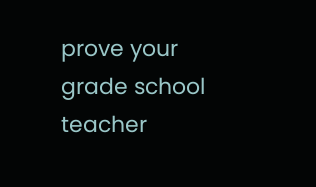prove your grade school teacher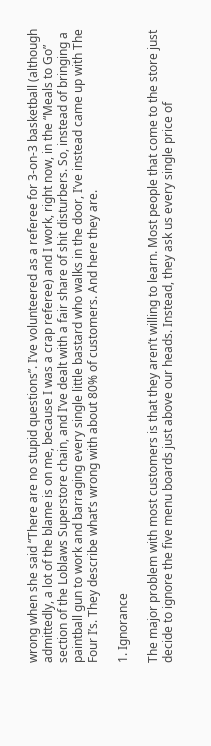wrong when she said “There are no stupid questions”. I’ve volunteered as a referee for 3-on-3 basketball (although admittedly, a lot of the blame is on me, because I was a crap referee) and I work, right now, in the “Meals to Go” section of the Loblaws Superstore chain, and I’ve dealt with a fair share of shit disturbers. So, instead of bringing a paintball gun to work and barraging every single little bastard who walks in the door, I’ve instead came up with The Four I’s. They describe what’s wrong with about 80% of customers. And here they are.

1. Ignorance

The major problem with most customers is that they aren’t willing to learn. Most people that come to the store just decide to ignore the five menu boards just above our heads. Instead, they ask us every single price of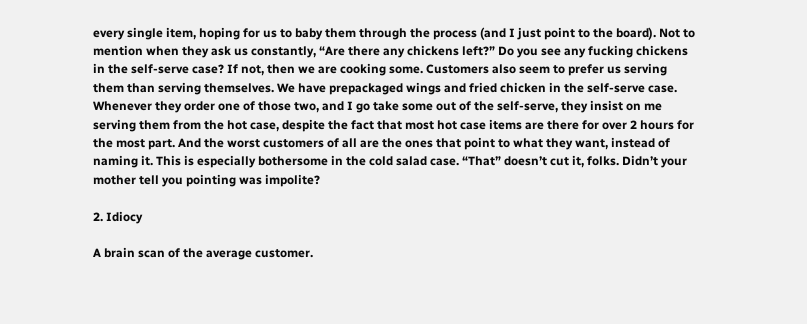every single item, hoping for us to baby them through the process (and I just point to the board). Not to mention when they ask us constantly, “Are there any chickens left?” Do you see any fucking chickens in the self-serve case? If not, then we are cooking some. Customers also seem to prefer us serving them than serving themselves. We have prepackaged wings and fried chicken in the self-serve case. Whenever they order one of those two, and I go take some out of the self-serve, they insist on me serving them from the hot case, despite the fact that most hot case items are there for over 2 hours for the most part. And the worst customers of all are the ones that point to what they want, instead of naming it. This is especially bothersome in the cold salad case. “That” doesn’t cut it, folks. Didn’t your mother tell you pointing was impolite?

2. Idiocy

A brain scan of the average customer.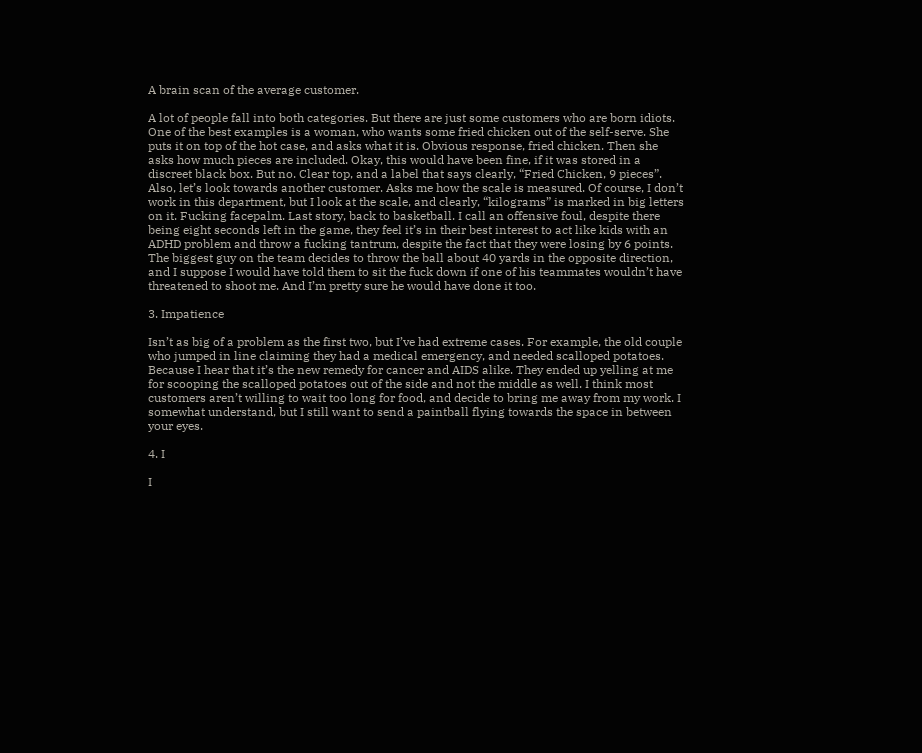A brain scan of the average customer.

A lot of people fall into both categories. But there are just some customers who are born idiots. One of the best examples is a woman, who wants some fried chicken out of the self-serve. She puts it on top of the hot case, and asks what it is. Obvious response, fried chicken. Then she asks how much pieces are included. Okay, this would have been fine, if it was stored in a discreet black box. But no. Clear top, and a label that says clearly, “Fried Chicken, 9 pieces”. Also, let’s look towards another customer. Asks me how the scale is measured. Of course, I don’t work in this department, but I look at the scale, and clearly, “kilograms” is marked in big letters on it. Fucking facepalm. Last story, back to basketball. I call an offensive foul, despite there being eight seconds left in the game, they feel it’s in their best interest to act like kids with an ADHD problem and throw a fucking tantrum, despite the fact that they were losing by 6 points. The biggest guy on the team decides to throw the ball about 40 yards in the opposite direction, and I suppose I would have told them to sit the fuck down if one of his teammates wouldn’t have threatened to shoot me. And I’m pretty sure he would have done it too.

3. Impatience

Isn’t as big of a problem as the first two, but I’ve had extreme cases. For example, the old couple who jumped in line claiming they had a medical emergency, and needed scalloped potatoes. Because I hear that it’s the new remedy for cancer and AIDS alike. They ended up yelling at me for scooping the scalloped potatoes out of the side and not the middle as well. I think most customers aren’t willing to wait too long for food, and decide to bring me away from my work. I somewhat understand, but I still want to send a paintball flying towards the space in between your eyes.

4. I

I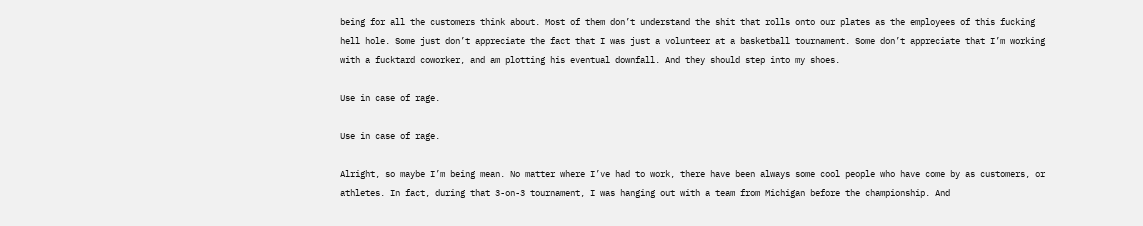being for all the customers think about. Most of them don’t understand the shit that rolls onto our plates as the employees of this fucking hell hole. Some just don’t appreciate the fact that I was just a volunteer at a basketball tournament. Some don’t appreciate that I’m working with a fucktard coworker, and am plotting his eventual downfall. And they should step into my shoes.

Use in case of rage.

Use in case of rage.

Alright, so maybe I’m being mean. No matter where I’ve had to work, there have been always some cool people who have come by as customers, or athletes. In fact, during that 3-on-3 tournament, I was hanging out with a team from Michigan before the championship. And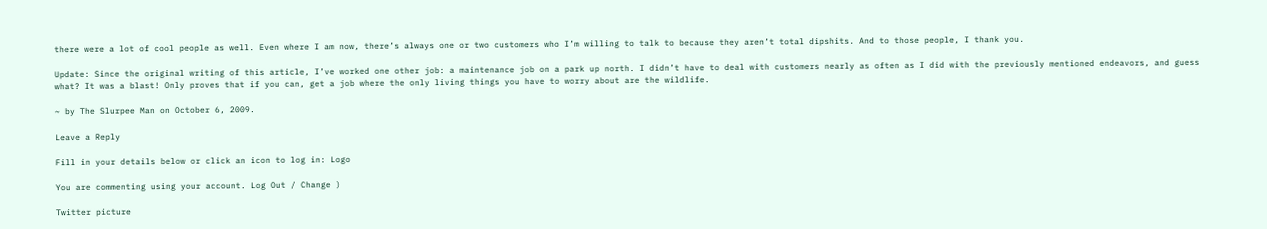there were a lot of cool people as well. Even where I am now, there’s always one or two customers who I’m willing to talk to because they aren’t total dipshits. And to those people, I thank you.

Update: Since the original writing of this article, I’ve worked one other job: a maintenance job on a park up north. I didn’t have to deal with customers nearly as often as I did with the previously mentioned endeavors, and guess what? It was a blast! Only proves that if you can, get a job where the only living things you have to worry about are the wildlife.

~ by The Slurpee Man on October 6, 2009.

Leave a Reply

Fill in your details below or click an icon to log in: Logo

You are commenting using your account. Log Out / Change )

Twitter picture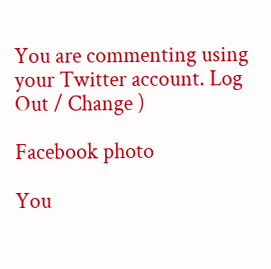You are commenting using your Twitter account. Log Out / Change )

Facebook photo

You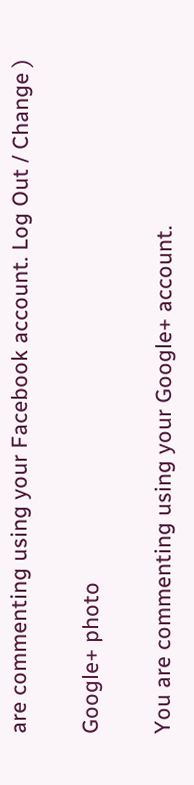are commenting using your Facebook account. Log Out / Change )

Google+ photo

You are commenting using your Google+ account.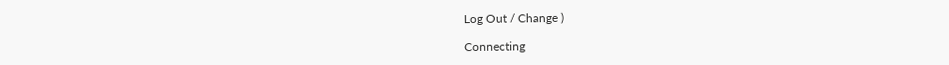Log Out / Change )

Connecting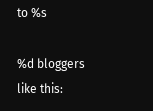to %s

%d bloggers like this: